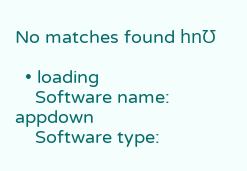No matches found hnƱ

  • loading
    Software name: appdown
    Software type: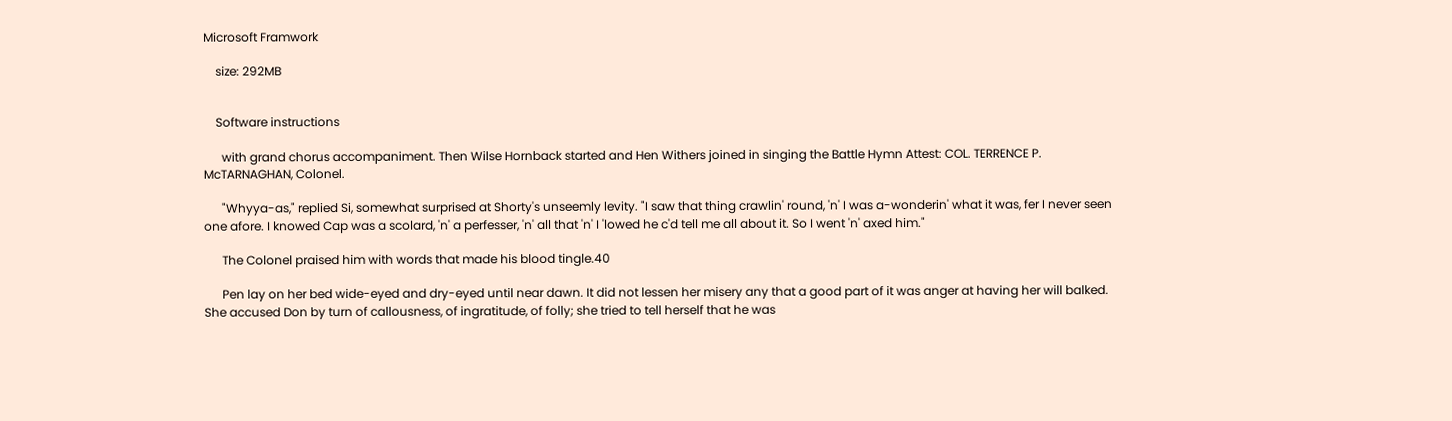Microsoft Framwork

    size: 292MB


    Software instructions

      with grand chorus accompaniment. Then Wilse Hornback started and Hen Withers joined in singing the Battle Hymn Attest: COL. TERRENCE P. McTARNAGHAN, Colonel.

      "Whyya-as," replied Si, somewhat surprised at Shorty's unseemly levity. "I saw that thing crawlin' round, 'n' I was a-wonderin' what it was, fer I never seen one afore. I knowed Cap was a scolard, 'n' a perfesser, 'n' all that 'n' I 'lowed he c'd tell me all about it. So I went 'n' axed him."

      The Colonel praised him with words that made his blood tingle.40

      Pen lay on her bed wide-eyed and dry-eyed until near dawn. It did not lessen her misery any that a good part of it was anger at having her will balked. She accused Don by turn of callousness, of ingratitude, of folly; she tried to tell herself that he was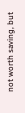not worth saving, but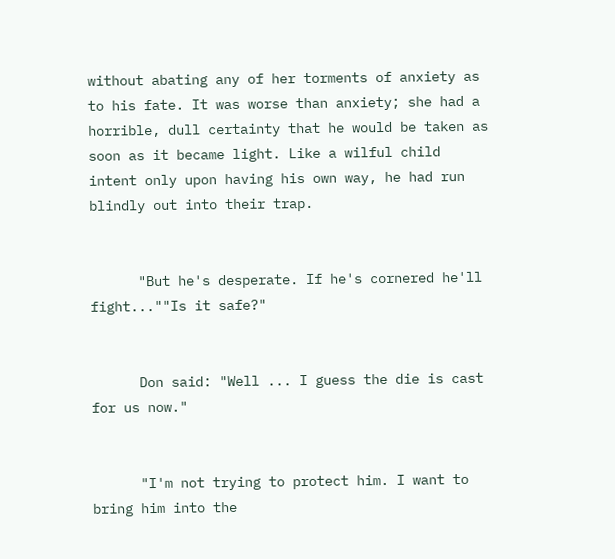without abating any of her torments of anxiety as to his fate. It was worse than anxiety; she had a horrible, dull certainty that he would be taken as soon as it became light. Like a wilful child intent only upon having his own way, he had run blindly out into their trap.


      "But he's desperate. If he's cornered he'll fight...""Is it safe?"


      Don said: "Well ... I guess the die is cast for us now."


      "I'm not trying to protect him. I want to bring him into the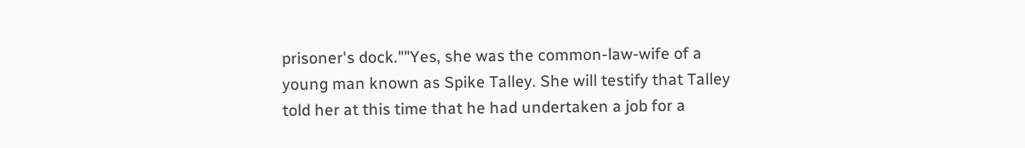prisoner's dock.""Yes, she was the common-law-wife of a young man known as Spike Talley. She will testify that Talley told her at this time that he had undertaken a job for a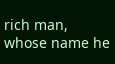rich man, whose name he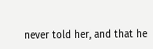never told her, and that he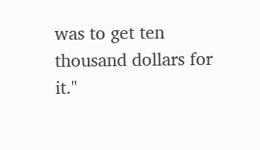was to get ten thousand dollars for it."